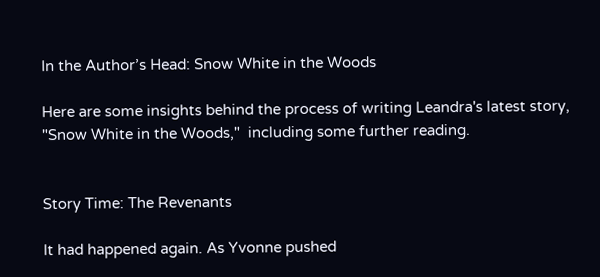In the Author’s Head: Snow White in the Woods

Here are some insights behind the process of writing Leandra's latest story, "Snow White in the Woods,"  including some further reading.


Story Time: The Revenants

It had happened again. As Yvonne pushed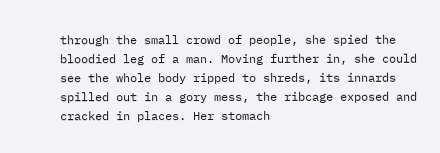through the small crowd of people, she spied the bloodied leg of a man. Moving further in, she could see the whole body ripped to shreds, its innards spilled out in a gory mess, the ribcage exposed and cracked in places. Her stomach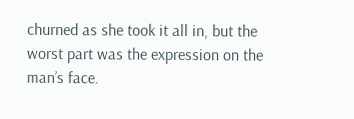churned as she took it all in, but the worst part was the expression on the man’s face.